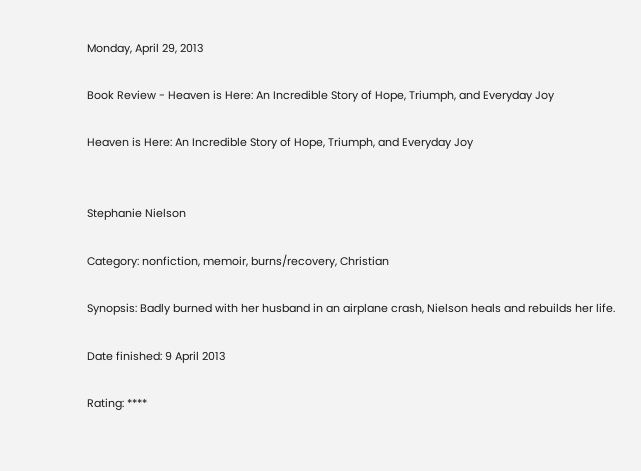Monday, April 29, 2013

Book Review - Heaven is Here: An Incredible Story of Hope, Triumph, and Everyday Joy

Heaven is Here: An Incredible Story of Hope, Triumph, and Everyday Joy


Stephanie Nielson

Category: nonfiction, memoir, burns/recovery, Christian

Synopsis: Badly burned with her husband in an airplane crash, Nielson heals and rebuilds her life.

Date finished: 9 April 2013

Rating: ****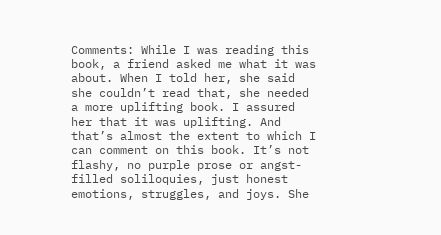Comments: While I was reading this book, a friend asked me what it was about. When I told her, she said she couldn’t read that, she needed a more uplifting book. I assured her that it was uplifting. And that’s almost the extent to which I can comment on this book. It’s not flashy, no purple prose or angst-filled soliloquies, just honest emotions, struggles, and joys. She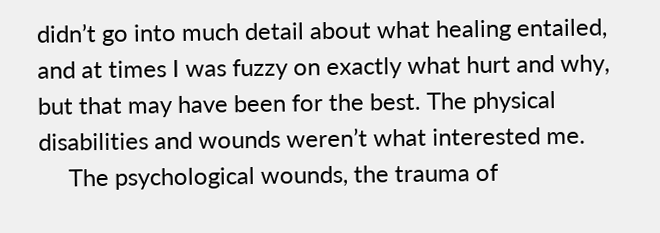didn’t go into much detail about what healing entailed, and at times I was fuzzy on exactly what hurt and why, but that may have been for the best. The physical disabilities and wounds weren’t what interested me.
     The psychological wounds, the trauma of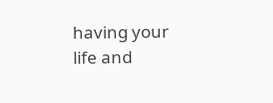having your life and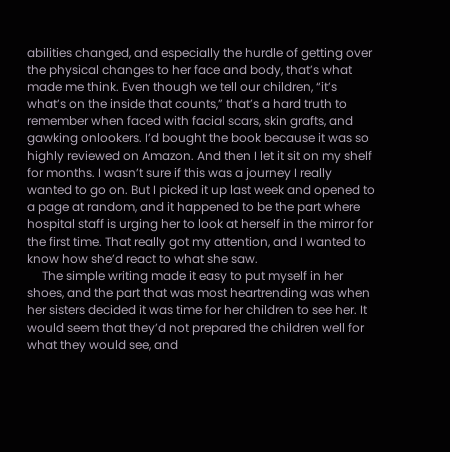abilities changed, and especially the hurdle of getting over the physical changes to her face and body, that’s what made me think. Even though we tell our children, “it’s what’s on the inside that counts,” that’s a hard truth to remember when faced with facial scars, skin grafts, and gawking onlookers. I’d bought the book because it was so highly reviewed on Amazon. And then I let it sit on my shelf for months. I wasn’t sure if this was a journey I really wanted to go on. But I picked it up last week and opened to a page at random, and it happened to be the part where hospital staff is urging her to look at herself in the mirror for the first time. That really got my attention, and I wanted to know how she’d react to what she saw.
     The simple writing made it easy to put myself in her shoes, and the part that was most heartrending was when her sisters decided it was time for her children to see her. It would seem that they’d not prepared the children well for what they would see, and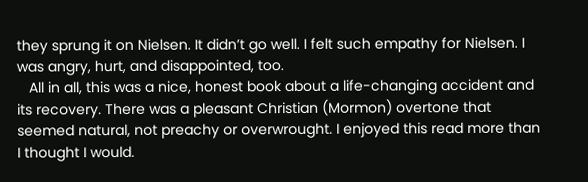they sprung it on Nielsen. It didn’t go well. I felt such empathy for Nielsen. I was angry, hurt, and disappointed, too.
   All in all, this was a nice, honest book about a life-changing accident and its recovery. There was a pleasant Christian (Mormon) overtone that seemed natural, not preachy or overwrought. I enjoyed this read more than I thought I would.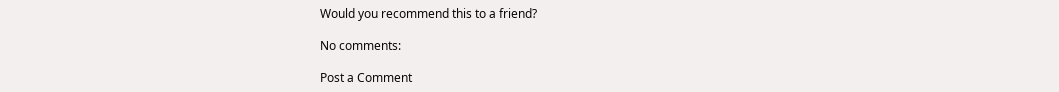Would you recommend this to a friend?

No comments:

Post a Comment